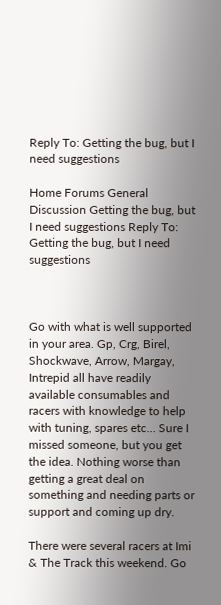Reply To: Getting the bug, but I need suggestions

Home Forums General Discussion Getting the bug, but I need suggestions Reply To: Getting the bug, but I need suggestions



Go with what is well supported in your area. Gp, Crg, Birel, Shockwave, Arrow, Margay, Intrepid all have readily available consumables and racers with knowledge to help with tuning, spares etc… Sure I missed someone, but you get the idea. Nothing worse than getting a great deal on something and needing parts or support and coming up dry.

There were several racers at Imi & The Track this weekend. Go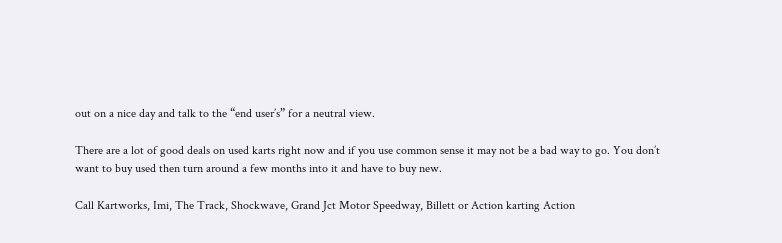out on a nice day and talk to the “end user’s” for a neutral view.

There are a lot of good deals on used karts right now and if you use common sense it may not be a bad way to go. You don’t want to buy used then turn around a few months into it and have to buy new.

Call Kartworks, Imi, The Track, Shockwave, Grand Jct Motor Speedway, Billett or Action karting Action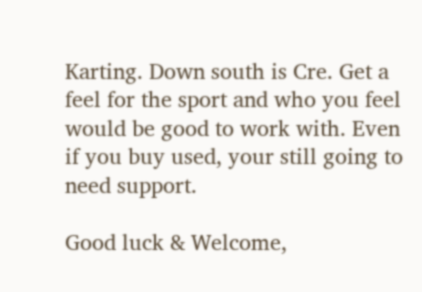Karting. Down south is Cre. Get a feel for the sport and who you feel would be good to work with. Even if you buy used, your still going to need support.

Good luck & Welcome,